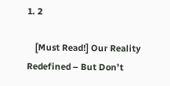1. 2

    [Must Read!] Our Reality Redefined – But Don’t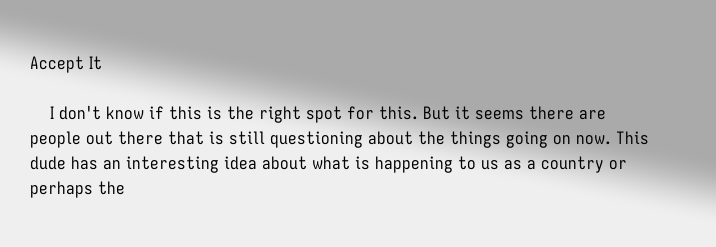Accept It

    I don't know if this is the right spot for this. But it seems there are people out there that is still questioning about the things going on now. This dude has an interesting idea about what is happening to us as a country or perhaps the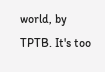world, by TPTB. It's too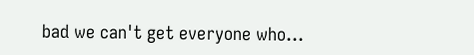bad we can't get everyone who...